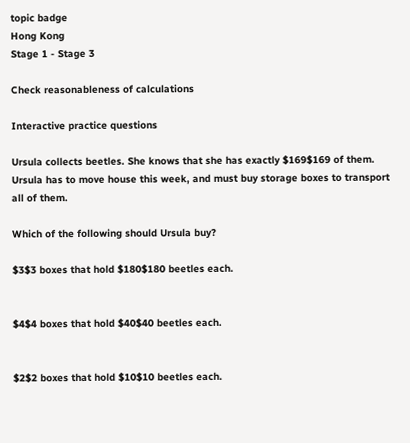topic badge
Hong Kong
Stage 1 - Stage 3

Check reasonableness of calculations

Interactive practice questions

Ursula collects beetles. She knows that she has exactly $169$169 of them. Ursula has to move house this week, and must buy storage boxes to transport all of them.

Which of the following should Ursula buy?

$3$3 boxes that hold $180$180 beetles each.


$4$4 boxes that hold $40$40 beetles each.


$2$2 boxes that hold $10$10 beetles each.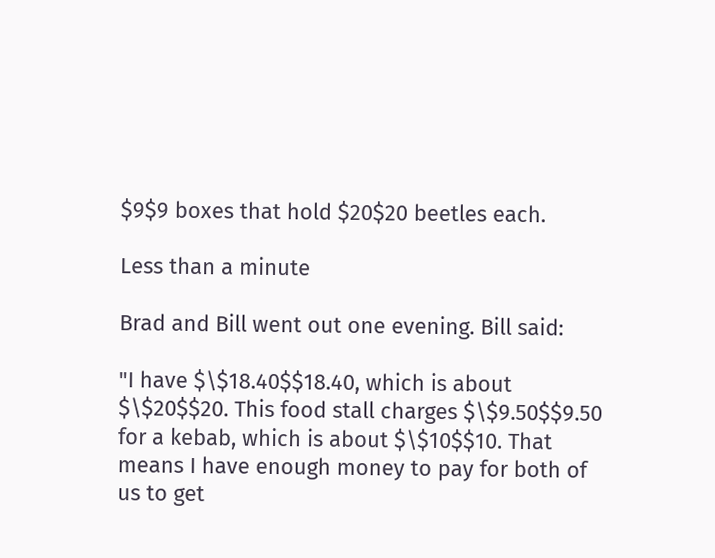$9$9 boxes that hold $20$20 beetles each.

Less than a minute

Brad and Bill went out one evening. Bill said:

"I have $\$18.40$$18.40, which is about $\$20$$20. This food stall charges $\$9.50$$9.50 for a kebab, which is about $\$10$$10. That means I have enough money to pay for both of us to get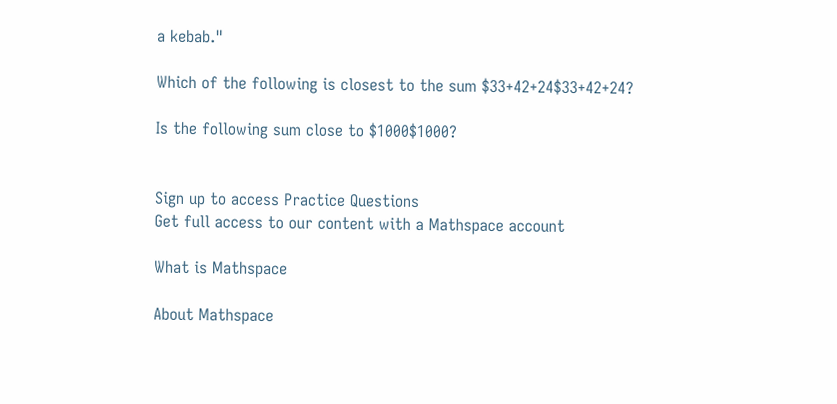a kebab."

Which of the following is closest to the sum $33+42+24$33+42+24?

Is the following sum close to $1000$1000?


Sign up to access Practice Questions
Get full access to our content with a Mathspace account

What is Mathspace

About Mathspace